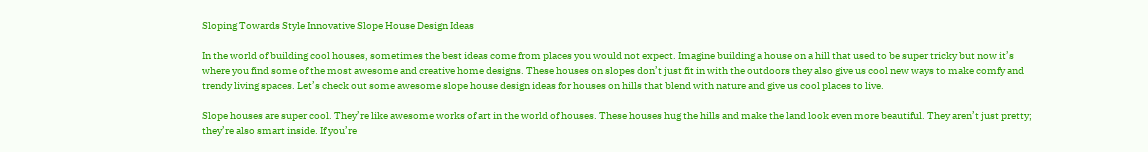Sloping Towards Style Innovative Slope House Design Ideas

In the world of building cool houses, sometimes the best ideas come from places you would not expect. Imagine building a house on a hill that used to be super tricky but now it’s where you find some of the most awesome and creative home designs. These houses on slopes don’t just fit in with the outdoors they also give us cool new ways to make comfy and trendy living spaces. Let’s check out some awesome slope house design ideas for houses on hills that blend with nature and give us cool places to live.

Slope houses are super cool. They’re like awesome works of art in the world of houses. These houses hug the hills and make the land look even more beautiful. They aren’t just pretty; they’re also smart inside. If you’re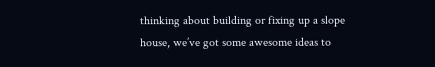thinking about building or fixing up a slope house, we’ve got some awesome ideas to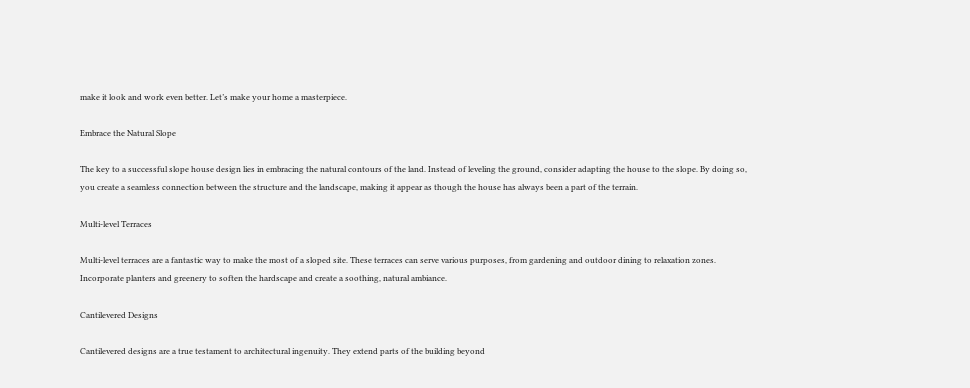make it look and work even better. Let’s make your home a masterpiece.

Embrace the Natural Slope

The key to a successful slope house design lies in embracing the natural contours of the land. Instead of leveling the ground, consider adapting the house to the slope. By doing so, you create a seamless connection between the structure and the landscape, making it appear as though the house has always been a part of the terrain.

Multi-level Terraces

Multi-level terraces are a fantastic way to make the most of a sloped site. These terraces can serve various purposes, from gardening and outdoor dining to relaxation zones. Incorporate planters and greenery to soften the hardscape and create a soothing, natural ambiance.

Cantilevered Designs

Cantilevered designs are a true testament to architectural ingenuity. They extend parts of the building beyond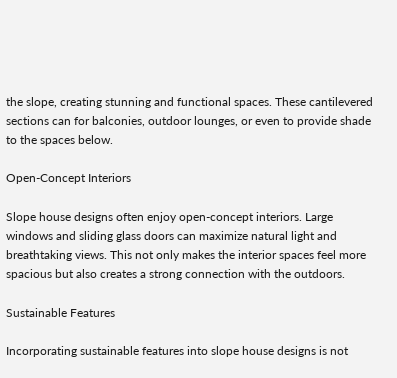the slope, creating stunning and functional spaces. These cantilevered sections can for balconies, outdoor lounges, or even to provide shade to the spaces below.

Open-Concept Interiors

Slope house designs often enjoy open-concept interiors. Large windows and sliding glass doors can maximize natural light and breathtaking views. This not only makes the interior spaces feel more spacious but also creates a strong connection with the outdoors.

Sustainable Features

Incorporating sustainable features into slope house designs is not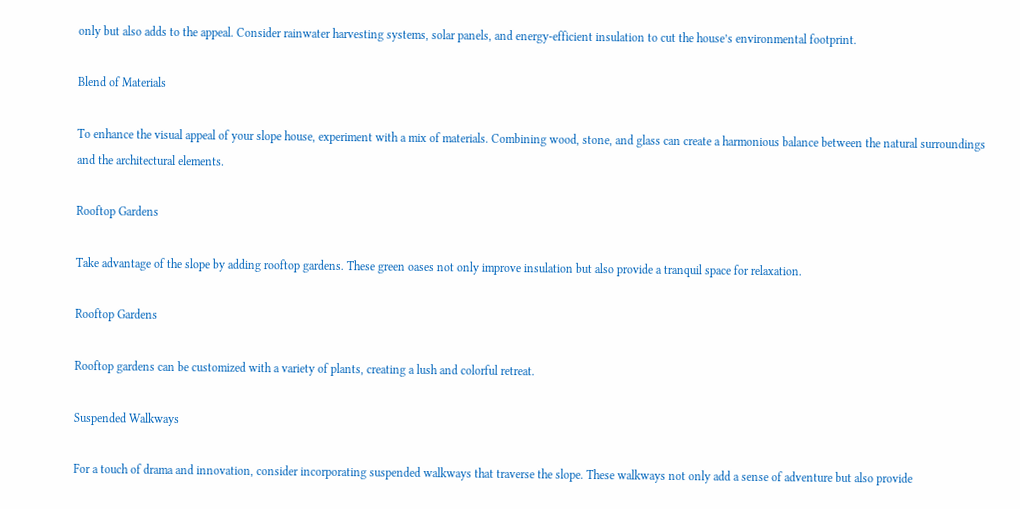only but also adds to the appeal. Consider rainwater harvesting systems, solar panels, and energy-efficient insulation to cut the house’s environmental footprint.

Blend of Materials

To enhance the visual appeal of your slope house, experiment with a mix of materials. Combining wood, stone, and glass can create a harmonious balance between the natural surroundings and the architectural elements.

Rooftop Gardens

Take advantage of the slope by adding rooftop gardens. These green oases not only improve insulation but also provide a tranquil space for relaxation.

Rooftop Gardens

Rooftop gardens can be customized with a variety of plants, creating a lush and colorful retreat.

Suspended Walkways

For a touch of drama and innovation, consider incorporating suspended walkways that traverse the slope. These walkways not only add a sense of adventure but also provide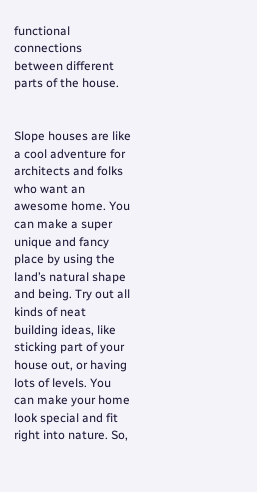functional connections between different parts of the house.


Slope houses are like a cool adventure for architects and folks who want an awesome home. You can make a super unique and fancy place by using the land’s natural shape and being. Try out all kinds of neat building ideas, like sticking part of your house out, or having lots of levels. You can make your home look special and fit right into nature. So,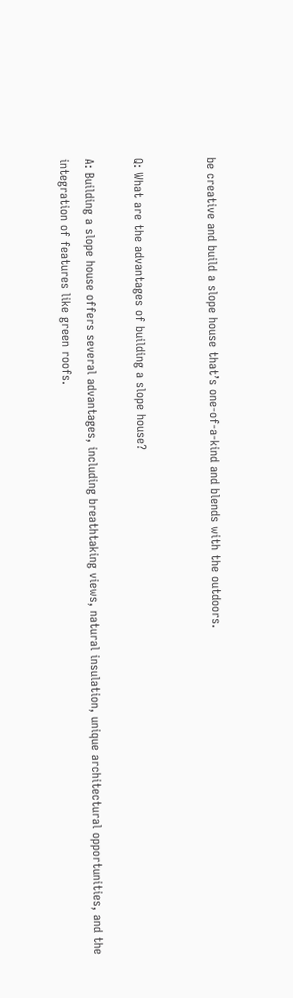be creative and build a slope house that’s one-of-a-kind and blends with the outdoors.


Q: What are the advantages of building a slope house?

A: Building a slope house offers several advantages, including breathtaking views, natural insulation, unique architectural opportunities, and the integration of features like green roofs.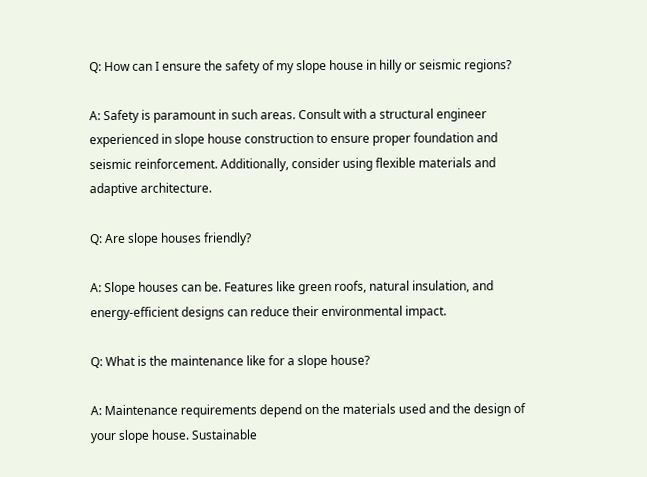Q: How can I ensure the safety of my slope house in hilly or seismic regions?

A: Safety is paramount in such areas. Consult with a structural engineer experienced in slope house construction to ensure proper foundation and seismic reinforcement. Additionally, consider using flexible materials and adaptive architecture.

Q: Are slope houses friendly?

A: Slope houses can be. Features like green roofs, natural insulation, and energy-efficient designs can reduce their environmental impact.

Q: What is the maintenance like for a slope house?

A: Maintenance requirements depend on the materials used and the design of your slope house. Sustainable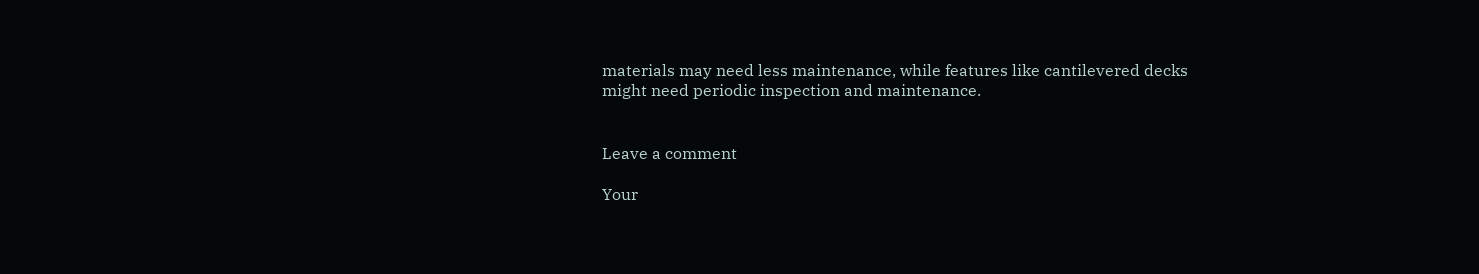materials may need less maintenance, while features like cantilevered decks might need periodic inspection and maintenance.


Leave a comment

Your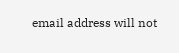email address will not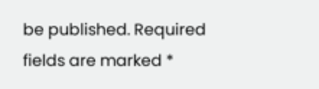be published. Required fields are marked *